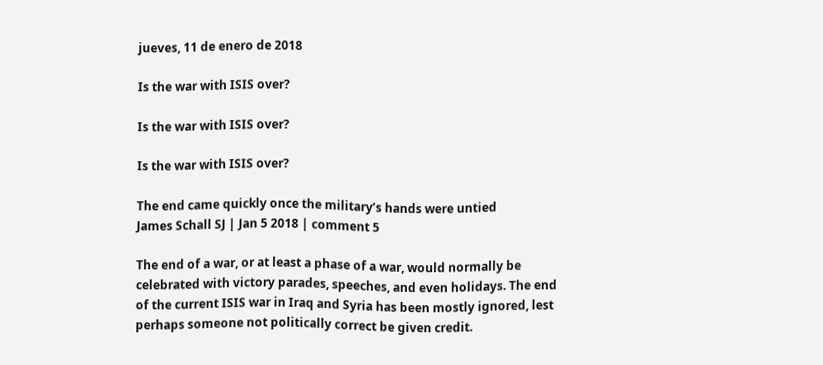jueves, 11 de enero de 2018

Is the war with ISIS over?

Is the war with ISIS over?

Is the war with ISIS over?

The end came quickly once the military’s hands were untied
James Schall SJ | Jan 5 2018 | comment 5

The end of a war, or at least a phase of a war, would normally be celebrated with victory parades, speeches, and even holidays. The end of the current ISIS war in Iraq and Syria has been mostly ignored, lest perhaps someone not politically correct be given credit.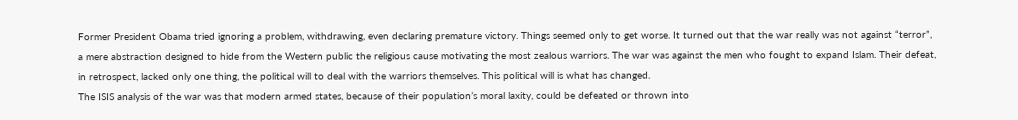Former President Obama tried ignoring a problem, withdrawing, even declaring premature victory. Things seemed only to get worse. It turned out that the war really was not against “terror”, a mere abstraction designed to hide from the Western public the religious cause motivating the most zealous warriors. The war was against the men who fought to expand Islam. Their defeat, in retrospect, lacked only one thing, the political will to deal with the warriors themselves. This political will is what has changed.
The ISIS analysis of the war was that modern armed states, because of their population’s moral laxity, could be defeated or thrown into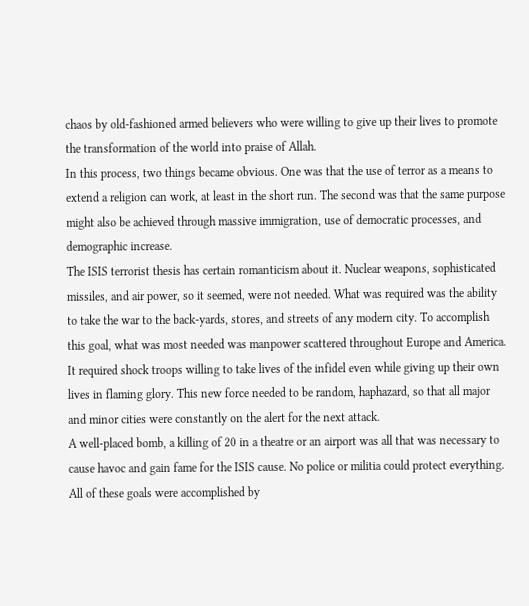chaos by old-fashioned armed believers who were willing to give up their lives to promote the transformation of the world into praise of Allah.
In this process, two things became obvious. One was that the use of terror as a means to extend a religion can work, at least in the short run. The second was that the same purpose might also be achieved through massive immigration, use of democratic processes, and demographic increase.
The ISIS terrorist thesis has certain romanticism about it. Nuclear weapons, sophisticated missiles, and air power, so it seemed, were not needed. What was required was the ability to take the war to the back-yards, stores, and streets of any modern city. To accomplish this goal, what was most needed was manpower scattered throughout Europe and America. It required shock troops willing to take lives of the infidel even while giving up their own lives in flaming glory. This new force needed to be random, haphazard, so that all major and minor cities were constantly on the alert for the next attack.
A well-placed bomb, a killing of 20 in a theatre or an airport was all that was necessary to cause havoc and gain fame for the ISIS cause. No police or militia could protect everything. All of these goals were accomplished by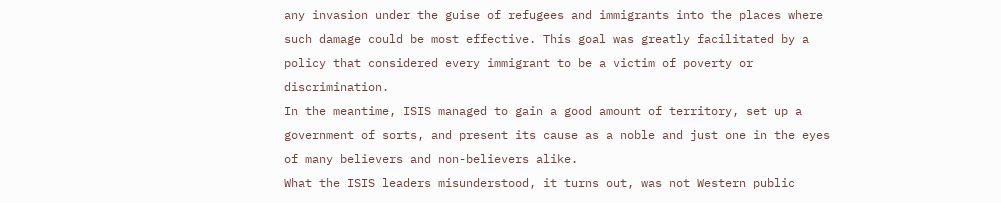any invasion under the guise of refugees and immigrants into the places where such damage could be most effective. This goal was greatly facilitated by a policy that considered every immigrant to be a victim of poverty or discrimination.
In the meantime, ISIS managed to gain a good amount of territory, set up a government of sorts, and present its cause as a noble and just one in the eyes of many believers and non-believers alike.
What the ISIS leaders misunderstood, it turns out, was not Western public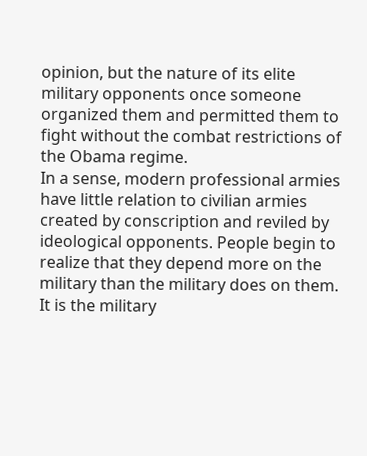opinion, but the nature of its elite military opponents once someone organized them and permitted them to fight without the combat restrictions of the Obama regime.
In a sense, modern professional armies have little relation to civilian armies created by conscription and reviled by ideological opponents. People begin to realize that they depend more on the military than the military does on them. It is the military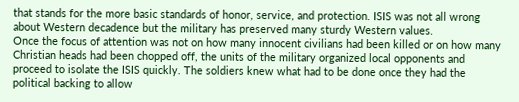that stands for the more basic standards of honor, service, and protection. ISIS was not all wrong about Western decadence but the military has preserved many sturdy Western values.
Once the focus of attention was not on how many innocent civilians had been killed or on how many Christian heads had been chopped off, the units of the military organized local opponents and proceed to isolate the ISIS quickly. The soldiers knew what had to be done once they had the political backing to allow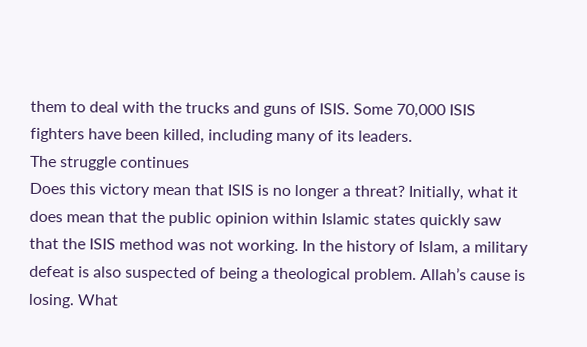them to deal with the trucks and guns of ISIS. Some 70,000 ISIS fighters have been killed, including many of its leaders.
The struggle continues
Does this victory mean that ISIS is no longer a threat? Initially, what it does mean that the public opinion within Islamic states quickly saw that the ISIS method was not working. In the history of Islam, a military defeat is also suspected of being a theological problem. Allah’s cause is losing. What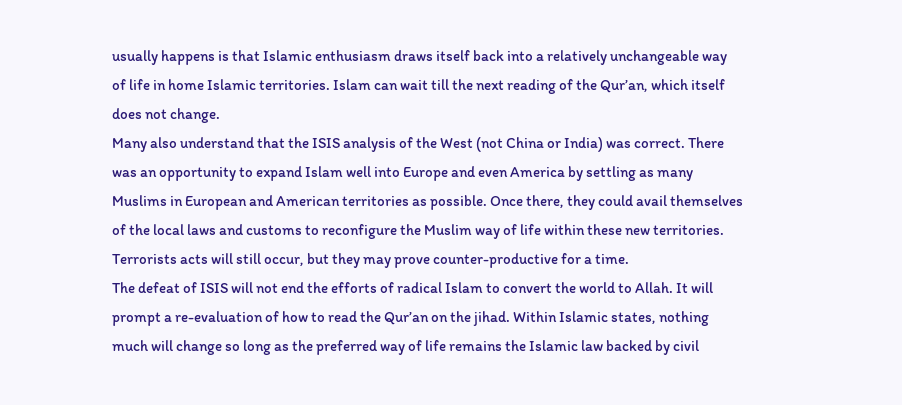usually happens is that Islamic enthusiasm draws itself back into a relatively unchangeable way of life in home Islamic territories. Islam can wait till the next reading of the Qur’an, which itself does not change.
Many also understand that the ISIS analysis of the West (not China or India) was correct. There was an opportunity to expand Islam well into Europe and even America by settling as many Muslims in European and American territories as possible. Once there, they could avail themselves of the local laws and customs to reconfigure the Muslim way of life within these new territories. Terrorists acts will still occur, but they may prove counter-productive for a time.
The defeat of ISIS will not end the efforts of radical Islam to convert the world to Allah. It will prompt a re-evaluation of how to read the Qur’an on the jihad. Within Islamic states, nothing much will change so long as the preferred way of life remains the Islamic law backed by civil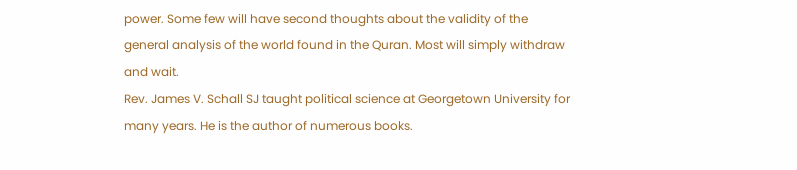power. Some few will have second thoughts about the validity of the general analysis of the world found in the Quran. Most will simply withdraw and wait.
Rev. James V. Schall SJ taught political science at Georgetown University for many years. He is the author of numerous books.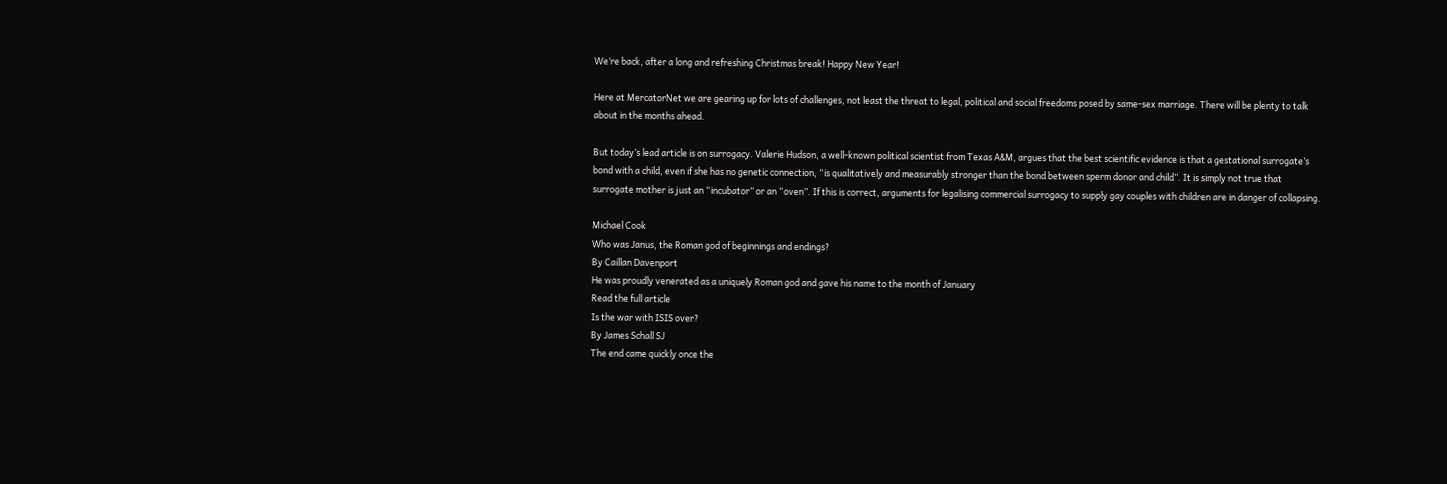We’re back, after a long and refreshing Christmas break! Happy New Year!

Here at MercatorNet we are gearing up for lots of challenges, not least the threat to legal, political and social freedoms posed by same-sex marriage. There will be plenty to talk about in the months ahead.

But today’s lead article is on surrogacy. Valerie Hudson, a well-known political scientist from Texas A&M, argues that the best scientific evidence is that a gestational surrogate’s bond with a child, even if she has no genetic connection, “is qualitatively and measurably stronger than the bond between sperm donor and child”. It is simply not true that surrogate mother is just an “incubator” or an “oven”. If this is correct, arguments for legalising commercial surrogacy to supply gay couples with children are in danger of collapsing.

Michael Cook
Who was Janus, the Roman god of beginnings and endings?
By Caillan Davenport
He was proudly venerated as a uniquely Roman god and gave his name to the month of January
Read the full article
Is the war with ISIS over?
By James Schall SJ
The end came quickly once the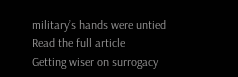military’s hands were untied
Read the full article
Getting wiser on surrogacy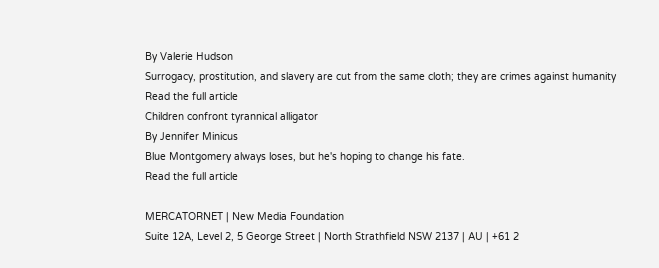By Valerie Hudson
Surrogacy, prostitution, and slavery are cut from the same cloth; they are crimes against humanity
Read the full article
Children confront tyrannical alligator
By Jennifer Minicus
Blue Montgomery always loses, but he's hoping to change his fate.
Read the full article

MERCATORNET | New Media Foundation
Suite 12A, Level 2, 5 George Street | North Strathfield NSW 2137 | AU | +61 2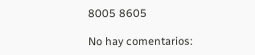8005 8605

No hay comentarios: